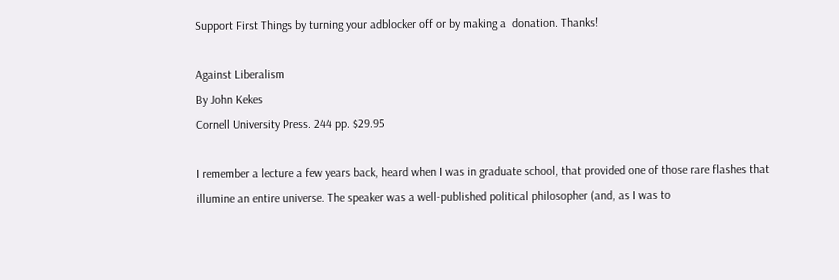Support First Things by turning your adblocker off or by making a  donation. Thanks!

Against Liberalism
By John Kekes
Cornell University Press. 244 pp. $29.95

I remember a lecture a few years back, heard when I was in graduate school, that provided one of those rare flashes that illumine an entire universe. The speaker was a well-published political philosopher (and, as I was to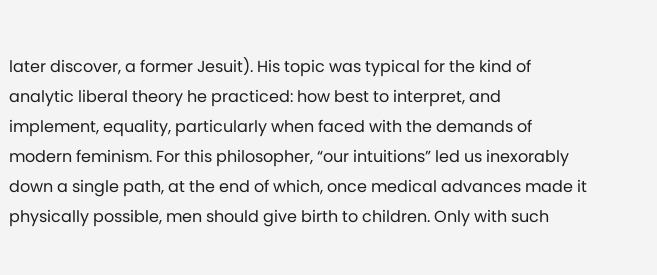later discover, a former Jesuit). His topic was typical for the kind of analytic liberal theory he practiced: how best to interpret, and implement, equality, particularly when faced with the demands of modern feminism. For this philosopher, “our intuitions” led us inexorably down a single path, at the end of which, once medical advances made it physically possible, men should give birth to children. Only with such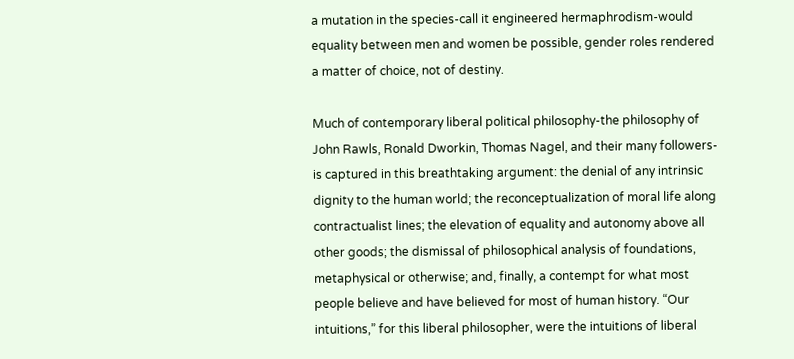a mutation in the species-call it engineered hermaphrodism-would equality between men and women be possible, gender roles rendered a matter of choice, not of destiny.

Much of contemporary liberal political philosophy-the philosophy of John Rawls, Ronald Dworkin, Thomas Nagel, and their many followers-is captured in this breathtaking argument: the denial of any intrinsic dignity to the human world; the reconceptualization of moral life along contractualist lines; the elevation of equality and autonomy above all other goods; the dismissal of philosophical analysis of foundations, metaphysical or otherwise; and, finally, a contempt for what most people believe and have believed for most of human history. “Our intuitions,” for this liberal philosopher, were the intuitions of liberal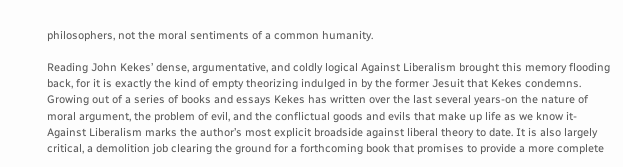philosophers, not the moral sentiments of a common humanity.

Reading John Kekes’ dense, argumentative, and coldly logical Against Liberalism brought this memory flooding back, for it is exactly the kind of empty theorizing indulged in by the former Jesuit that Kekes condemns. Growing out of a series of books and essays Kekes has written over the last several years-on the nature of moral argument, the problem of evil, and the conflictual goods and evils that make up life as we know it- Against Liberalism marks the author’s most explicit broadside against liberal theory to date. It is also largely critical, a demolition job clearing the ground for a forthcoming book that promises to provide a more complete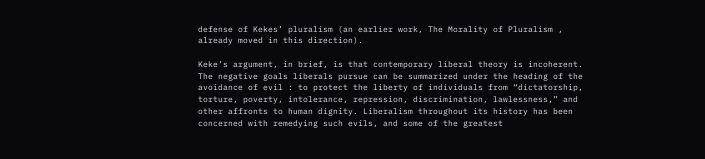defense of Kekes’ pluralism (an earlier work, The Morality of Pluralism , already moved in this direction).

Keke’s argument, in brief, is that contemporary liberal theory is incoherent. The negative goals liberals pursue can be summarized under the heading of the avoidance of evil : to protect the liberty of individuals from “dictatorship, torture, poverty, intolerance, repression, discrimination, lawlessness,” and other affronts to human dignity. Liberalism throughout its history has been concerned with remedying such evils, and some of the greatest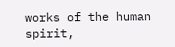works of the human spirit,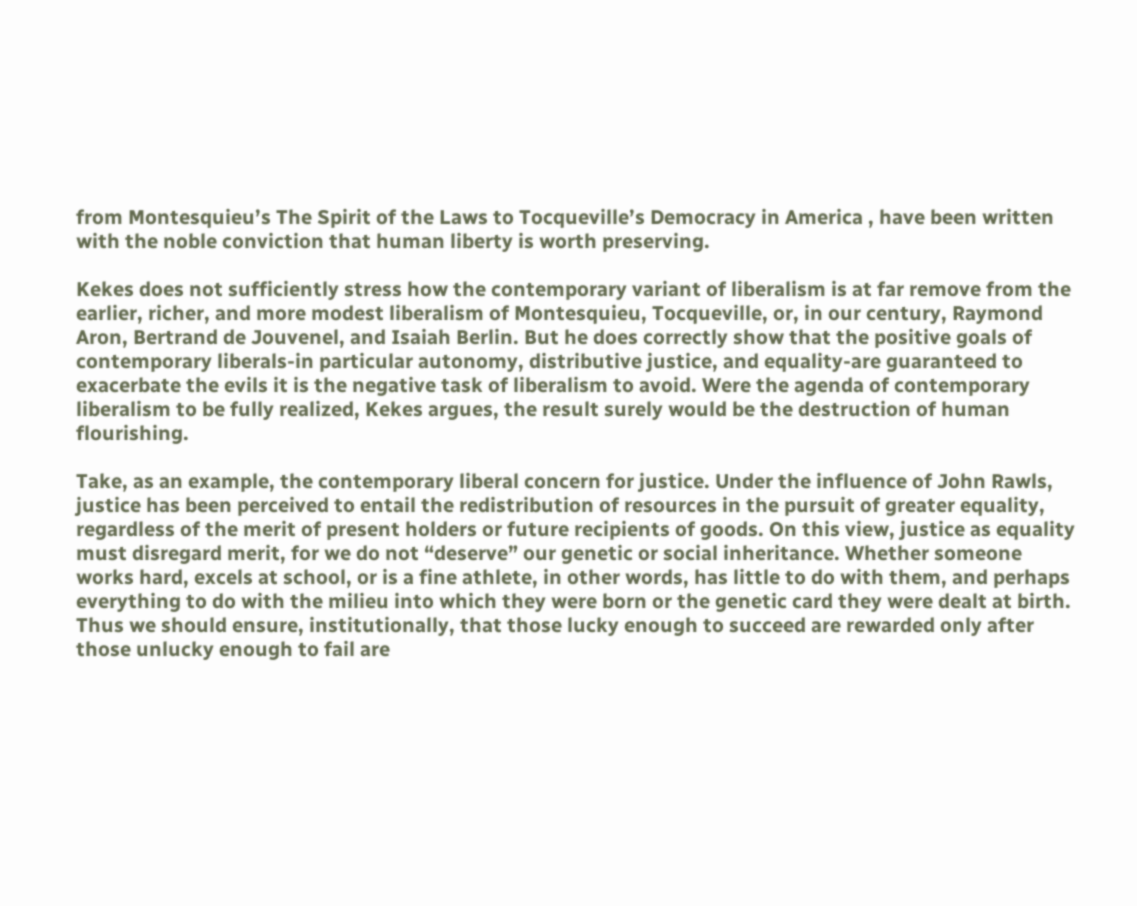from Montesquieu’s The Spirit of the Laws to Tocqueville’s Democracy in America , have been written with the noble conviction that human liberty is worth preserving.

Kekes does not sufficiently stress how the contemporary variant of liberalism is at far remove from the earlier, richer, and more modest liberalism of Montesquieu, Tocqueville, or, in our century, Raymond Aron, Bertrand de Jouvenel, and Isaiah Berlin. But he does correctly show that the positive goals of contemporary liberals-in particular autonomy, distributive justice, and equality-are guaranteed to exacerbate the evils it is the negative task of liberalism to avoid. Were the agenda of contemporary liberalism to be fully realized, Kekes argues, the result surely would be the destruction of human flourishing.

Take, as an example, the contemporary liberal concern for justice. Under the influence of John Rawls, justice has been perceived to entail the redistribution of resources in the pursuit of greater equality, regardless of the merit of present holders or future recipients of goods. On this view, justice as equality must disregard merit, for we do not “deserve” our genetic or social inheritance. Whether someone works hard, excels at school, or is a fine athlete, in other words, has little to do with them, and perhaps everything to do with the milieu into which they were born or the genetic card they were dealt at birth. Thus we should ensure, institutionally, that those lucky enough to succeed are rewarded only after those unlucky enough to fail are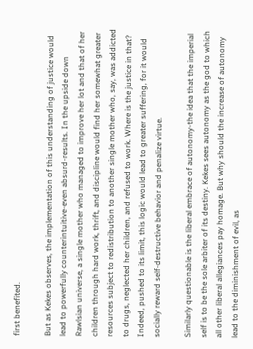first benefited.

But as Kekes observes, the implementation of this understanding of justice would lead to powerfully counterintuitive-even absurd-results. In the upside down Rawlsian universe, a single mother who managed to improve her lot and that of her children through hard work, thrift, and discipline would find her somewhat greater resources subject to redistribution to another single mother who, say, was addicted to drugs, neglected her children, and refused to work. Where is the justice in that? Indeed, pushed to its limit, this logic would lead to greater suffering, for it would socially reward self-destructive behavior and penalize virtue.

Similarly questionable is the liberal embrace of autonomy-the idea that the imperial self is to be the sole arbiter of its destiny. Kekes sees autonomy as the god to which all other liberal allegiances pay homage. But why should the increase of autonomy lead to the diminishment of evil, as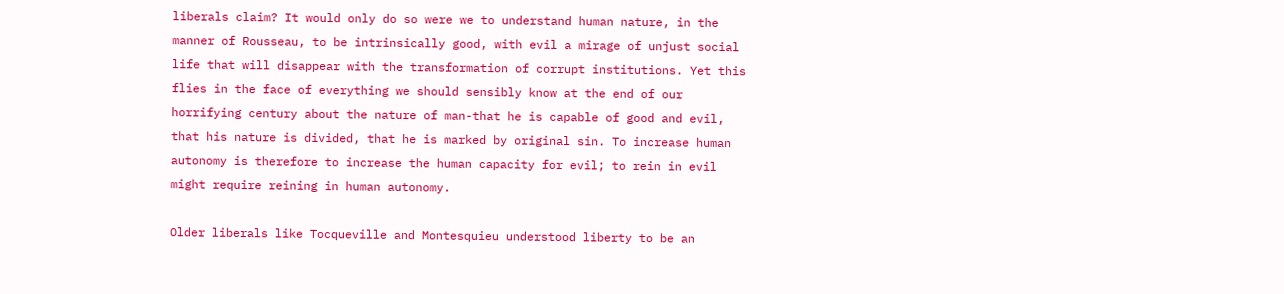liberals claim? It would only do so were we to understand human nature, in the manner of Rousseau, to be intrinsically good, with evil a mirage of unjust social life that will disappear with the transformation of corrupt institutions. Yet this flies in the face of everything we should sensibly know at the end of our horrifying century about the nature of man-that he is capable of good and evil, that his nature is divided, that he is marked by original sin. To increase human autonomy is therefore to increase the human capacity for evil; to rein in evil might require reining in human autonomy.

Older liberals like Tocqueville and Montesquieu understood liberty to be an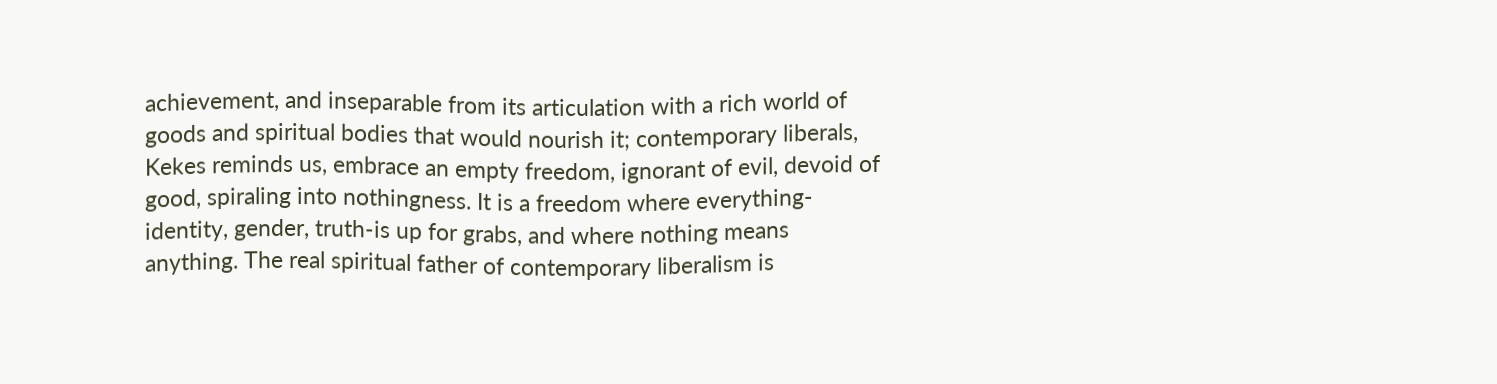achievement, and inseparable from its articulation with a rich world of goods and spiritual bodies that would nourish it; contemporary liberals, Kekes reminds us, embrace an empty freedom, ignorant of evil, devoid of good, spiraling into nothingness. It is a freedom where everything-identity, gender, truth-is up for grabs, and where nothing means anything. The real spiritual father of contemporary liberalism is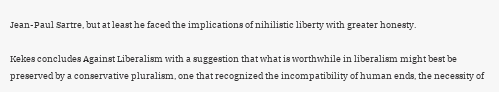Jean-Paul Sartre, but at least he faced the implications of nihilistic liberty with greater honesty.

Kekes concludes Against Liberalism with a suggestion that what is worthwhile in liberalism might best be preserved by a conservative pluralism, one that recognized the incompatibility of human ends, the necessity of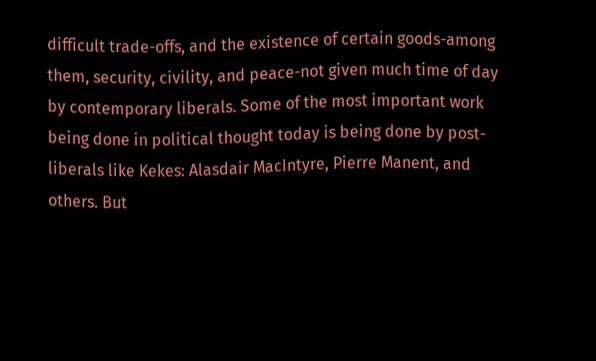difficult trade-offs, and the existence of certain goods-among them, security, civility, and peace-not given much time of day by contemporary liberals. Some of the most important work being done in political thought today is being done by post-liberals like Kekes: Alasdair MacIntyre, Pierre Manent, and others. But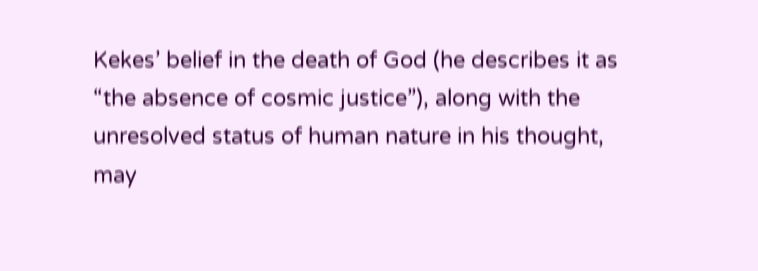Kekes’ belief in the death of God (he describes it as “the absence of cosmic justice”), along with the unresolved status of human nature in his thought, may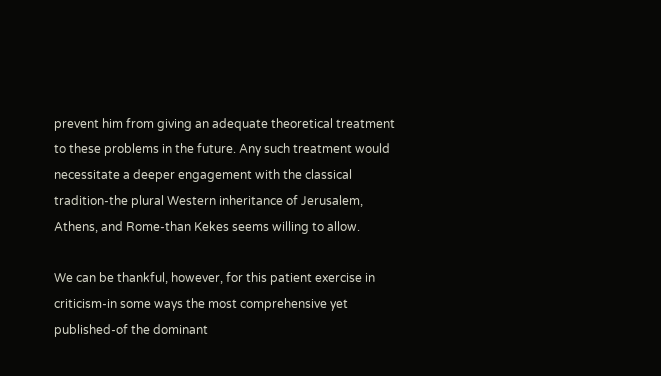prevent him from giving an adequate theoretical treatment to these problems in the future. Any such treatment would necessitate a deeper engagement with the classical tradition-the plural Western inheritance of Jerusalem, Athens, and Rome-than Kekes seems willing to allow.

We can be thankful, however, for this patient exercise in criticism-in some ways the most comprehensive yet published-of the dominant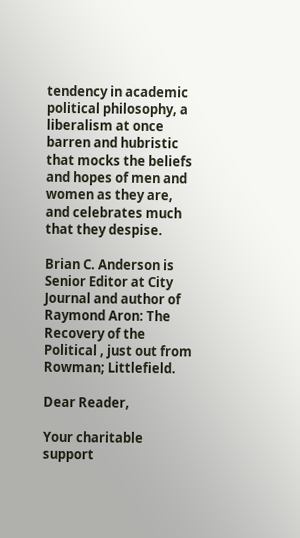tendency in academic political philosophy, a liberalism at once barren and hubristic that mocks the beliefs and hopes of men and women as they are, and celebrates much that they despise.

Brian C. Anderson is Senior Editor at City Journal and author of Raymond Aron: The Recovery of the Political , just out from Rowman; Littlefield.

Dear Reader,

Your charitable support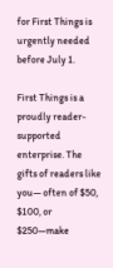for First Things is urgently needed before July 1.

First Things is a proudly reader-supported enterprise. The gifts of readers like you— often of $50, $100, or $250—make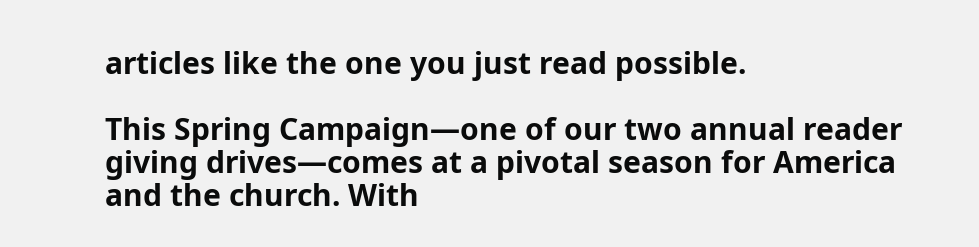articles like the one you just read possible.

This Spring Campaign—one of our two annual reader giving drives—comes at a pivotal season for America and the church. With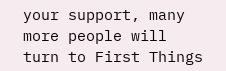your support, many more people will turn to First Things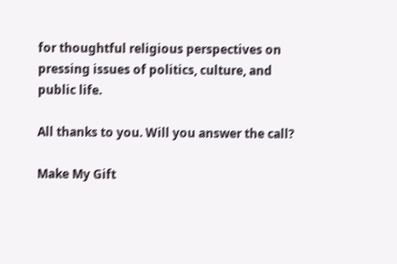for thoughtful religious perspectives on pressing issues of politics, culture, and public life.

All thanks to you. Will you answer the call?

Make My Gift